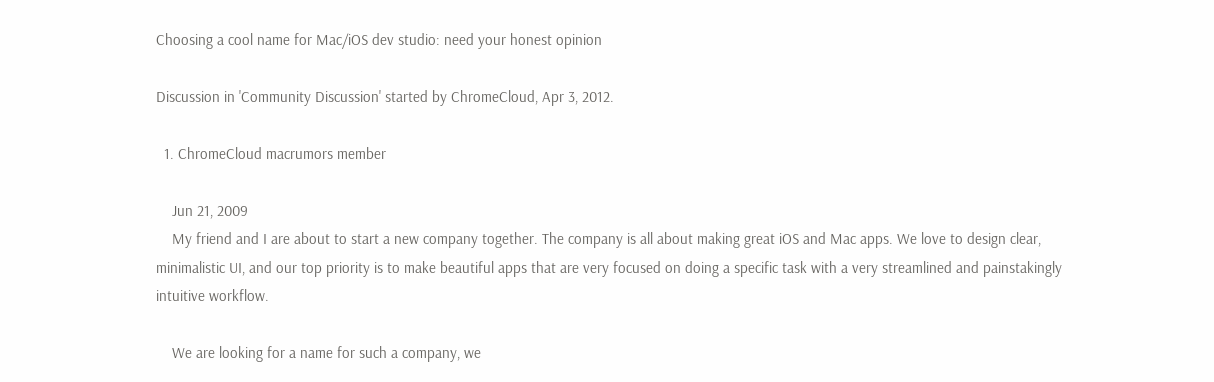Choosing a cool name for Mac/iOS dev studio: need your honest opinion

Discussion in 'Community Discussion' started by ChromeCloud, Apr 3, 2012.

  1. ChromeCloud macrumors member

    Jun 21, 2009
    My friend and I are about to start a new company together. The company is all about making great iOS and Mac apps. We love to design clear, minimalistic UI, and our top priority is to make beautiful apps that are very focused on doing a specific task with a very streamlined and painstakingly intuitive workflow.

    We are looking for a name for such a company, we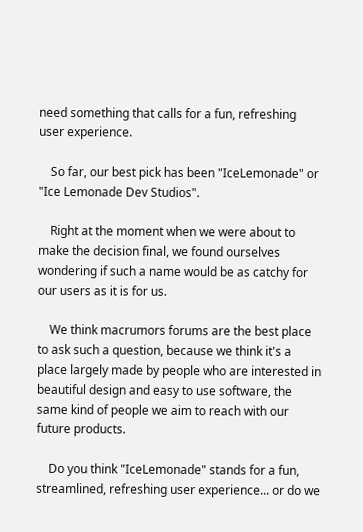need something that calls for a fun, refreshing user experience.

    So far, our best pick has been "IceLemonade" or "Ice Lemonade Dev Studios".

    Right at the moment when we were about to make the decision final, we found ourselves wondering if such a name would be as catchy for our users as it is for us.

    We think macrumors forums are the best place to ask such a question, because we think it's a place largely made by people who are interested in beautiful design and easy to use software, the same kind of people we aim to reach with our future products.

    Do you think "IceLemonade" stands for a fun, streamlined, refreshing user experience... or do we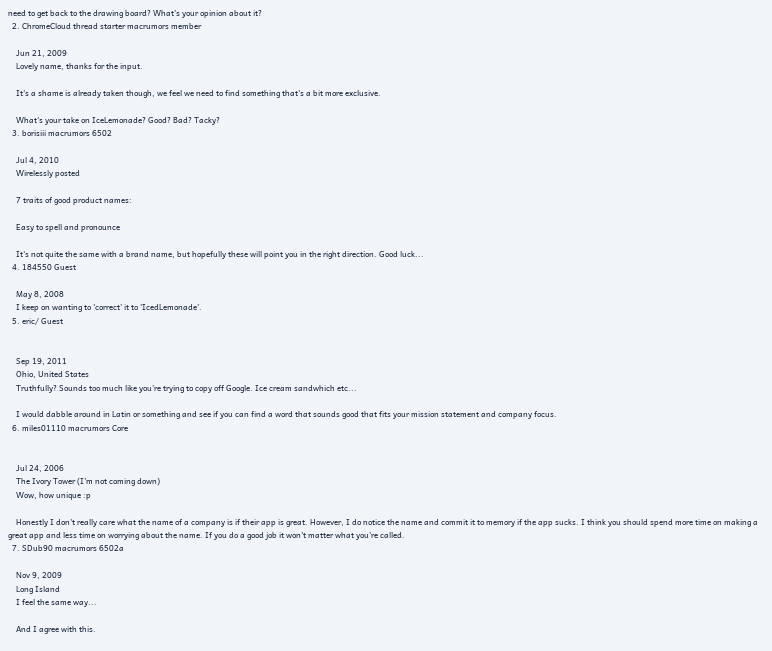need to get back to the drawing board? What's your opinion about it?
  2. ChromeCloud thread starter macrumors member

    Jun 21, 2009
    Lovely name, thanks for the input.

    It's a shame is already taken though, we feel we need to find something that's a bit more exclusive.

    What's your take on IceLemonade? Good? Bad? Tacky?
  3. borisiii macrumors 6502

    Jul 4, 2010
    Wirelessly posted

    7 traits of good product names:

    Easy to spell and pronounce

    It's not quite the same with a brand name, but hopefully these will point you in the right direction. Good luck...
  4. 184550 Guest

    May 8, 2008
    I keep on wanting to 'correct' it to 'IcedLemonade'.
  5. eric/ Guest


    Sep 19, 2011
    Ohio, United States
    Truthfully? Sounds too much like you're trying to copy off Google. Ice cream sandwhich etc...

    I would dabble around in Latin or something and see if you can find a word that sounds good that fits your mission statement and company focus.
  6. miles01110 macrumors Core


    Jul 24, 2006
    The Ivory Tower (I'm not coming down)
    Wow, how unique :p

    Honestly I don't really care what the name of a company is if their app is great. However, I do notice the name and commit it to memory if the app sucks. I think you should spend more time on making a great app and less time on worrying about the name. If you do a good job it won't matter what you're called.
  7. SDub90 macrumors 6502a

    Nov 9, 2009
    Long Island
    I feel the same way...

    And I agree with this.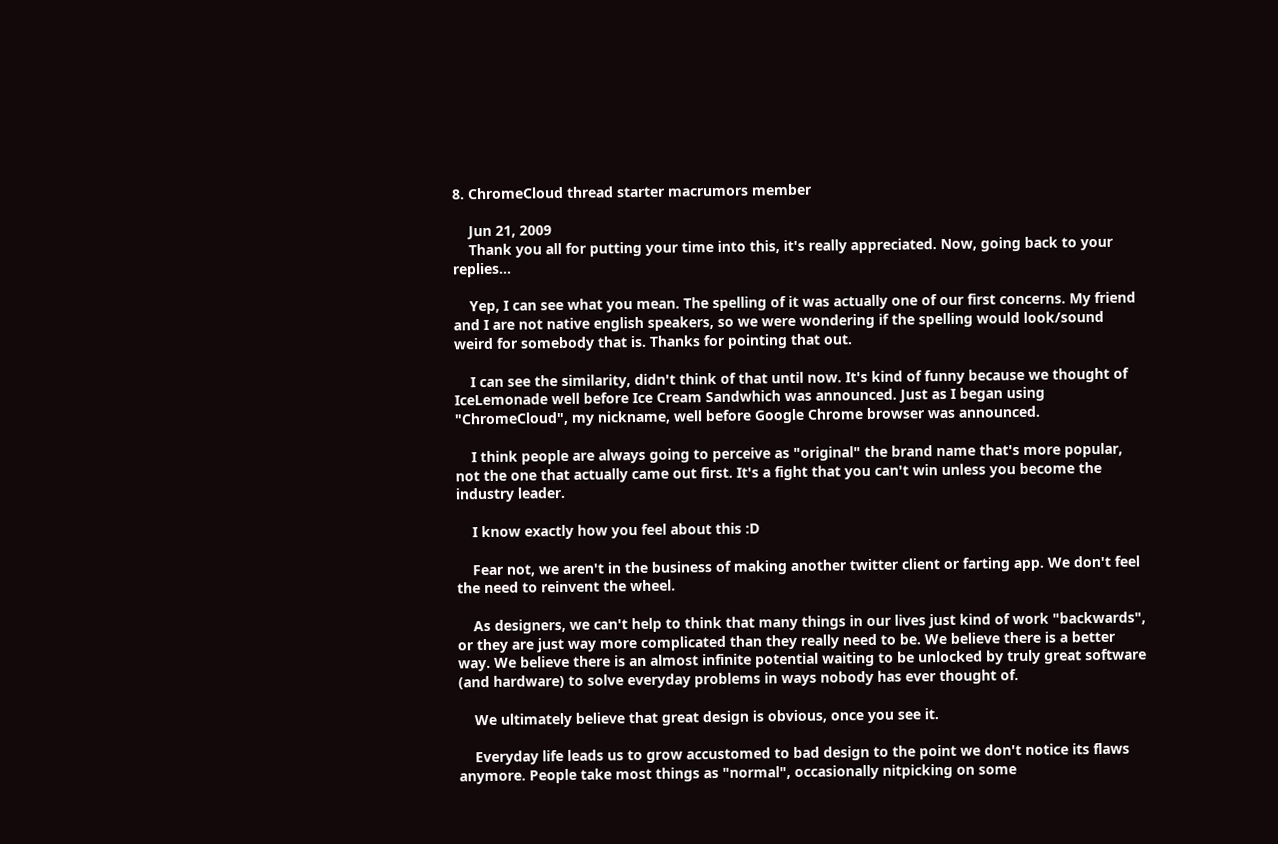8. ChromeCloud thread starter macrumors member

    Jun 21, 2009
    Thank you all for putting your time into this, it's really appreciated. Now, going back to your replies...

    Yep, I can see what you mean. The spelling of it was actually one of our first concerns. My friend and I are not native english speakers, so we were wondering if the spelling would look/sound weird for somebody that is. Thanks for pointing that out.

    I can see the similarity, didn't think of that until now. It's kind of funny because we thought of IceLemonade well before Ice Cream Sandwhich was announced. Just as I began using "ChromeCloud", my nickname, well before Google Chrome browser was announced.

    I think people are always going to perceive as "original" the brand name that's more popular, not the one that actually came out first. It's a fight that you can't win unless you become the industry leader.

    I know exactly how you feel about this :D

    Fear not, we aren't in the business of making another twitter client or farting app. We don't feel the need to reinvent the wheel.

    As designers, we can't help to think that many things in our lives just kind of work "backwards", or they are just way more complicated than they really need to be. We believe there is a better way. We believe there is an almost infinite potential waiting to be unlocked by truly great software (and hardware) to solve everyday problems in ways nobody has ever thought of.

    We ultimately believe that great design is obvious, once you see it.

    Everyday life leads us to grow accustomed to bad design to the point we don't notice its flaws anymore. People take most things as "normal", occasionally nitpicking on some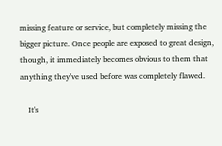missing feature or service, but completely missing the bigger picture. Once people are exposed to great design, though, it immediately becomes obvious to them that anything they've used before was completely flawed.

    It's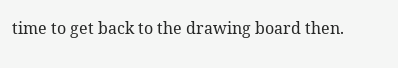time to get back to the drawing board then.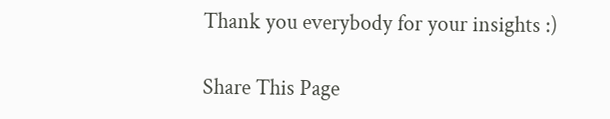Thank you everybody for your insights :)

Share This Page